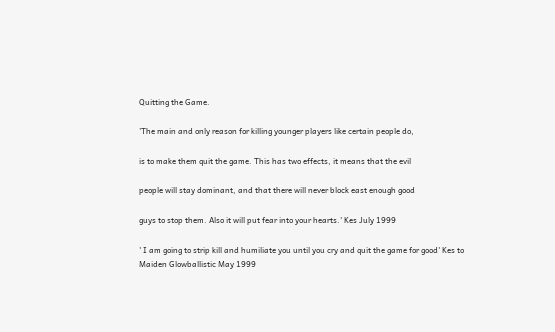Quitting the Game.

'The main and only reason for killing younger players like certain people do,

is to make them quit the game. This has two effects, it means that the evil

people will stay dominant, and that there will never block east enough good

guys to stop them. Also it will put fear into your hearts.' Kes July 1999

' I am going to strip kill and humiliate you until you cry and quit the game for good' Kes to Maiden Glowballistic May 1999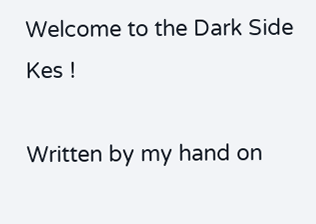Welcome to the Dark Side Kes !

Written by my hand on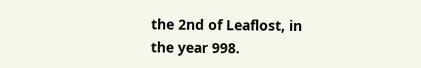the 2nd of Leaflost, in the year 998.